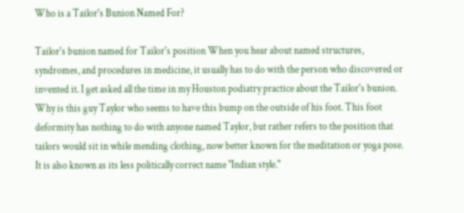Who is a Tailor's Bunion Named For?

Tailor's bunion named for Tailor's position When you hear about named structures, syndromes, and procedures in medicine, it usually has to do with the person who discovered or invented it. I get asked all the time in my Houston podiatry practice about the Tailor's bunion. Why is this guy Taylor who seems to have this bump on the outside of his foot. This foot deformity has nothing to do with anyone named Taylor, but rather refers to the position that tailors would sit in while mending clothing, now better known for the meditation or yoga pose. It is also known as its less politically correct name "Indian style."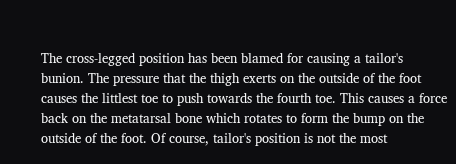The cross-legged position has been blamed for causing a tailor's bunion. The pressure that the thigh exerts on the outside of the foot causes the littlest toe to push towards the fourth toe. This causes a force back on the metatarsal bone which rotates to form the bump on the outside of the foot. Of course, tailor's position is not the most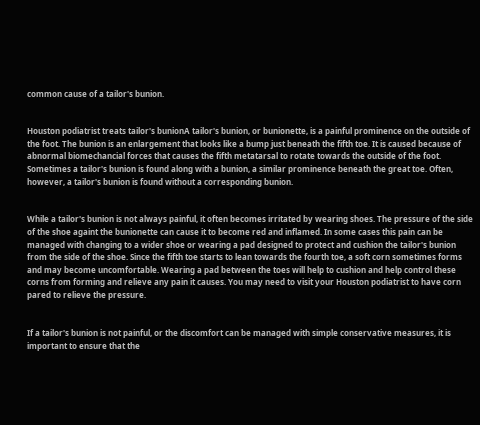common cause of a tailor's bunion.


Houston podiatrist treats tailor's bunionA tailor's bunion, or bunionette, is a painful prominence on the outside of the foot. The bunion is an enlargement that looks like a bump just beneath the fifth toe. It is caused because of abnormal biomechancial forces that causes the fifth metatarsal to rotate towards the outside of the foot. Sometimes a tailor's bunion is found along with a bunion, a similar prominence beneath the great toe. Often, however, a tailor's bunion is found without a corresponding bunion.


While a tailor's bunion is not always painful, it often becomes irritated by wearing shoes. The pressure of the side of the shoe againt the bunionette can cause it to become red and inflamed. In some cases this pain can be managed with changing to a wider shoe or wearing a pad designed to protect and cushion the tailor's bunion from the side of the shoe. Since the fifth toe starts to lean towards the fourth toe, a soft corn sometimes forms and may become uncomfortable. Wearing a pad between the toes will help to cushion and help control these corns from forming and relieve any pain it causes. You may need to visit your Houston podiatrist to have corn pared to relieve the pressure.


If a tailor's bunion is not painful, or the discomfort can be managed with simple conservative measures, it is important to ensure that the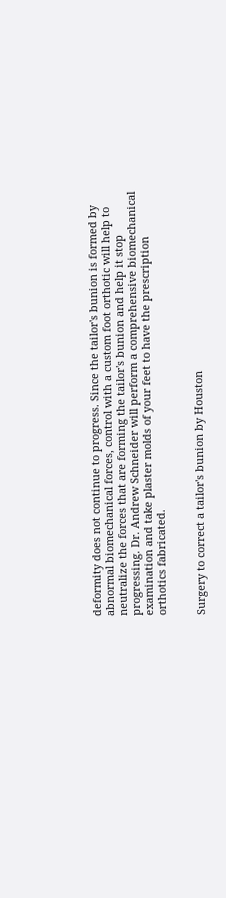deformity does not continue to progress. Since the tailor's bunion is formed by abnormal biomechanical forces, control with a custom foot orthotic will help to neutralize the forces that are forming the tailor's bunion and help it stop progressing. Dr. Andrew Schneider will perform a comprehensive biomechanical examination and take plaster molds of your feet to have the prescription orthotics fabricated.


Surgery to correct a tailor's bunion by Houston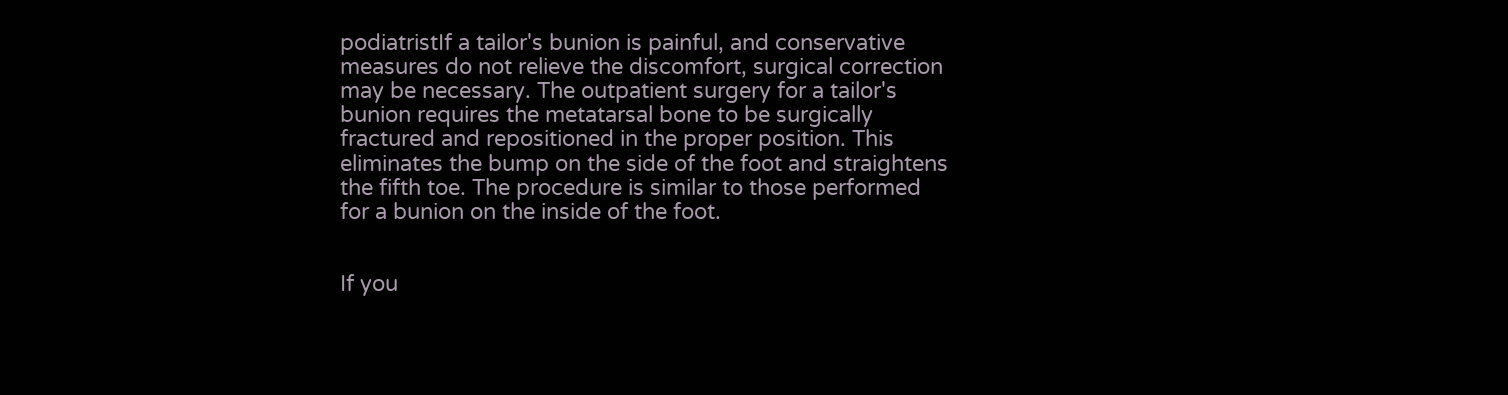podiatristIf a tailor's bunion is painful, and conservative measures do not relieve the discomfort, surgical correction may be necessary. The outpatient surgery for a tailor's bunion requires the metatarsal bone to be surgically fractured and repositioned in the proper position. This eliminates the bump on the side of the foot and straightens the fifth toe. The procedure is similar to those performed for a bunion on the inside of the foot.


If you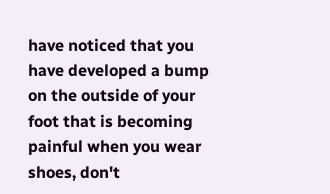have noticed that you have developed a bump on the outside of your foot that is becoming painful when you wear shoes, don't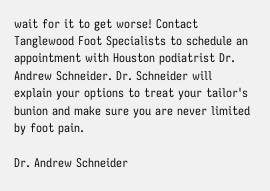wait for it to get worse! Contact Tanglewood Foot Specialists to schedule an appointment with Houston podiatrist Dr. Andrew Schneider. Dr. Schneider will explain your options to treat your tailor's bunion and make sure you are never limited by foot pain.

Dr. Andrew Schneider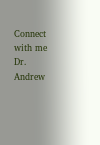Connect with me
Dr. Andrew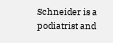Schneider is a podiatrist and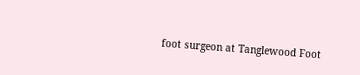foot surgeon at Tanglewood Foot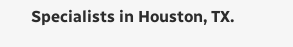Specialists in Houston, TX.